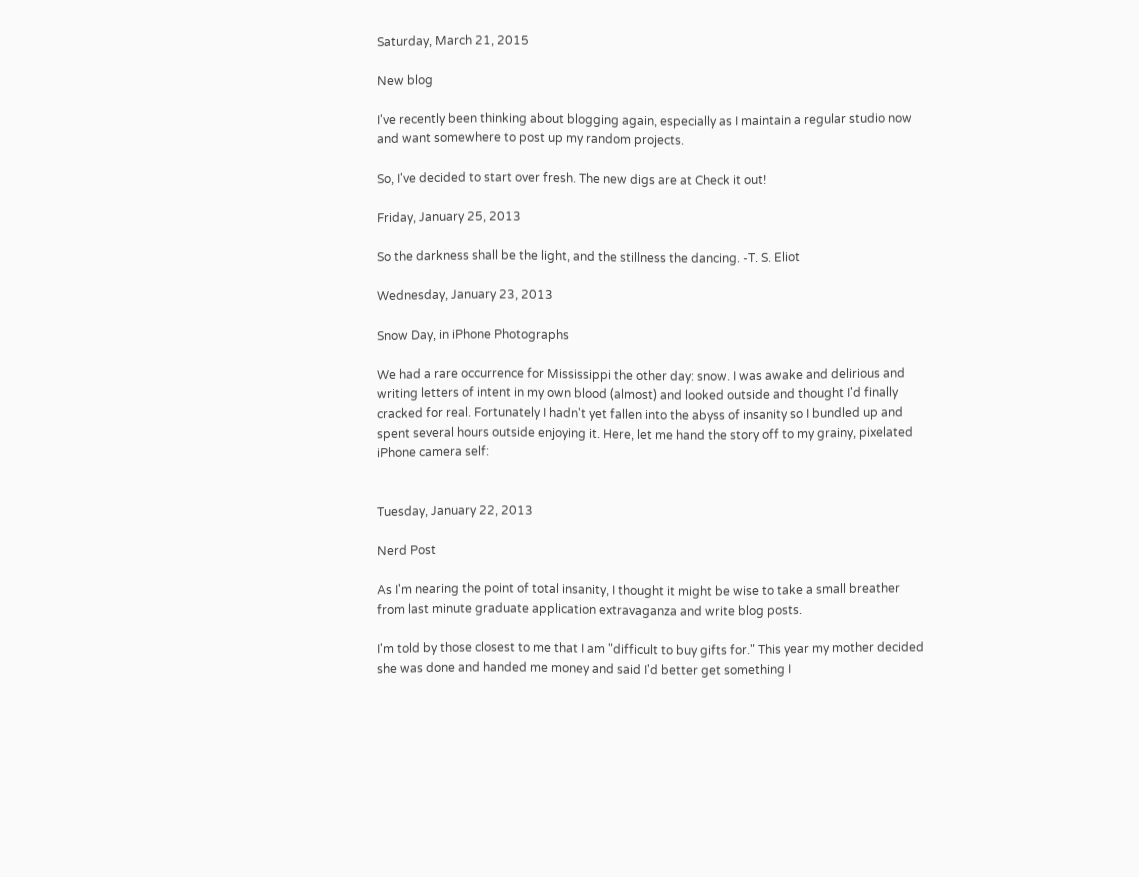Saturday, March 21, 2015

New blog

I've recently been thinking about blogging again, especially as I maintain a regular studio now and want somewhere to post up my random projects.

So, I've decided to start over fresh. The new digs are at Check it out!

Friday, January 25, 2013

So the darkness shall be the light, and the stillness the dancing. -T. S. Eliot

Wednesday, January 23, 2013

Snow Day, in iPhone Photographs

We had a rare occurrence for Mississippi the other day: snow. I was awake and delirious and writing letters of intent in my own blood (almost) and looked outside and thought I'd finally cracked for real. Fortunately I hadn't yet fallen into the abyss of insanity so I bundled up and spent several hours outside enjoying it. Here, let me hand the story off to my grainy, pixelated iPhone camera self:


Tuesday, January 22, 2013

Nerd Post

As I'm nearing the point of total insanity, I thought it might be wise to take a small breather from last minute graduate application extravaganza and write blog posts.

I'm told by those closest to me that I am "difficult to buy gifts for." This year my mother decided she was done and handed me money and said I'd better get something I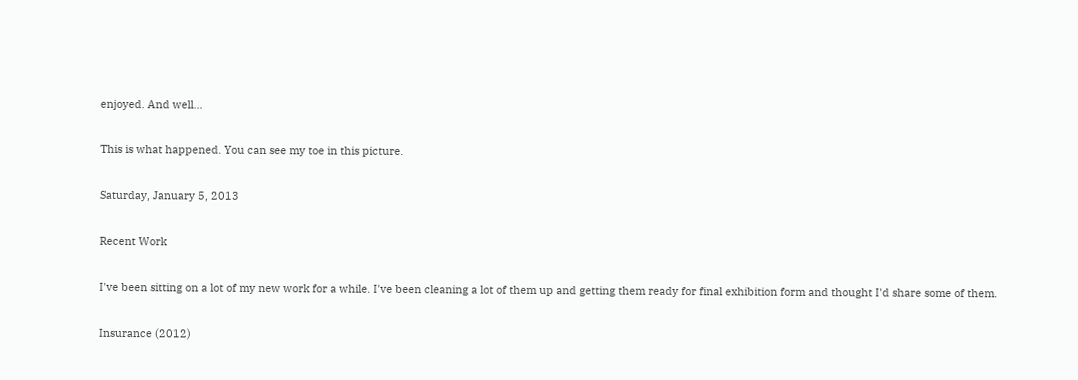enjoyed. And well...

This is what happened. You can see my toe in this picture.

Saturday, January 5, 2013

Recent Work

I've been sitting on a lot of my new work for a while. I've been cleaning a lot of them up and getting them ready for final exhibition form and thought I'd share some of them.

Insurance (2012)